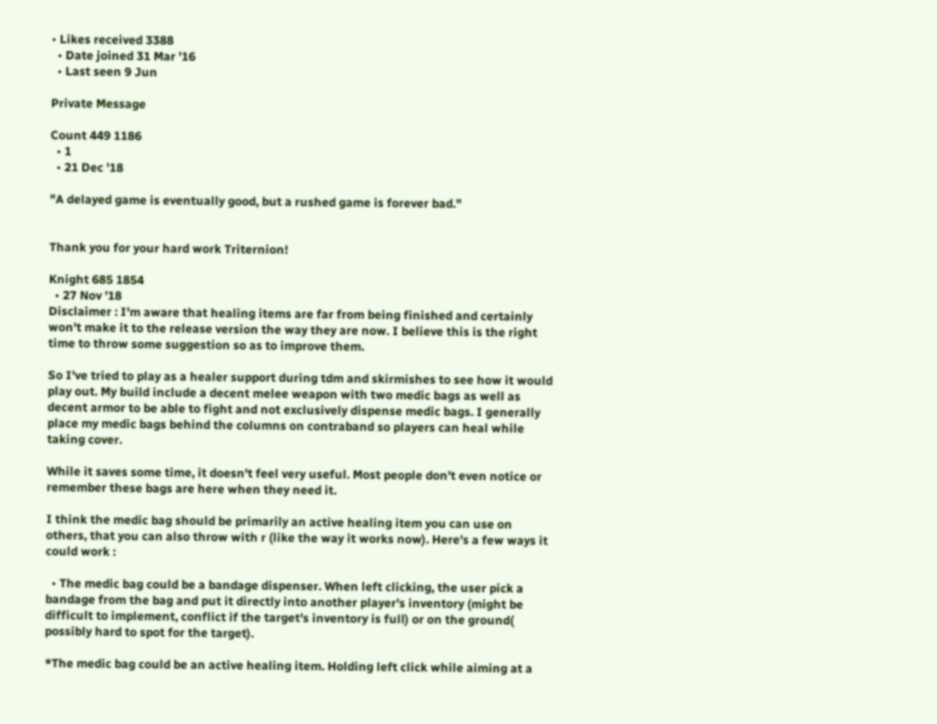• Likes received 3388
  • Date joined 31 Mar '16
  • Last seen 9 Jun

Private Message

Count 449 1186
  • 1
  • 21 Dec '18

"A delayed game is eventually good, but a rushed game is forever bad."


Thank you for your hard work Triternion!

Knight 685 1854
  • 27 Nov '18
Disclaimer : I'm aware that healing items are far from being finished and certainly won't make it to the release version the way they are now. I believe this is the right time to throw some suggestion so as to improve them.

So I've tried to play as a healer support during tdm and skirmishes to see how it would play out. My build include a decent melee weapon with two medic bags as well as decent armor to be able to fight and not exclusively dispense medic bags. I generally place my medic bags behind the columns on contraband so players can heal while taking cover.

While it saves some time, it doesn't feel very useful. Most people don't even notice or remember these bags are here when they need it.

I think the medic bag should be primarily an active healing item you can use on others, that you can also throw with r (like the way it works now). Here's a few ways it could work :

  • The medic bag could be a bandage dispenser. When left clicking, the user pick a bandage from the bag and put it directly into another player's inventory (might be difficult to implement, conflict if the target's inventory is full) or on the ground( possibly hard to spot for the target).

*The medic bag could be an active healing item. Holding left click while aiming at a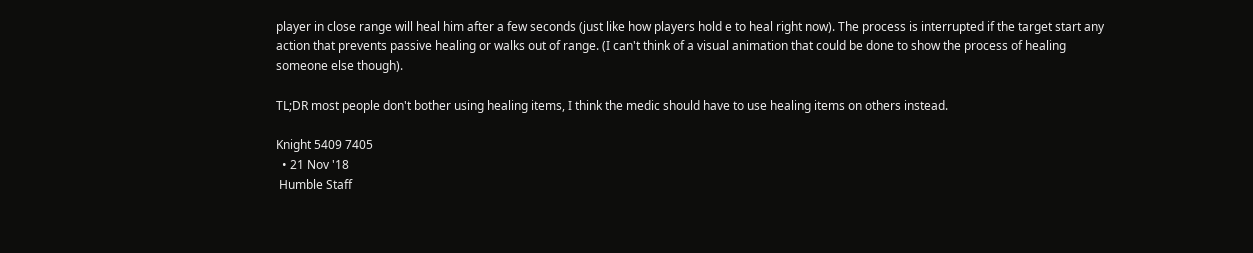player in close range will heal him after a few seconds (just like how players hold e to heal right now). The process is interrupted if the target start any action that prevents passive healing or walks out of range. (I can't think of a visual animation that could be done to show the process of healing someone else though).

TL;DR most people don't bother using healing items, I think the medic should have to use healing items on others instead.

Knight 5409 7405
  • 21 Nov '18
 Humble Staff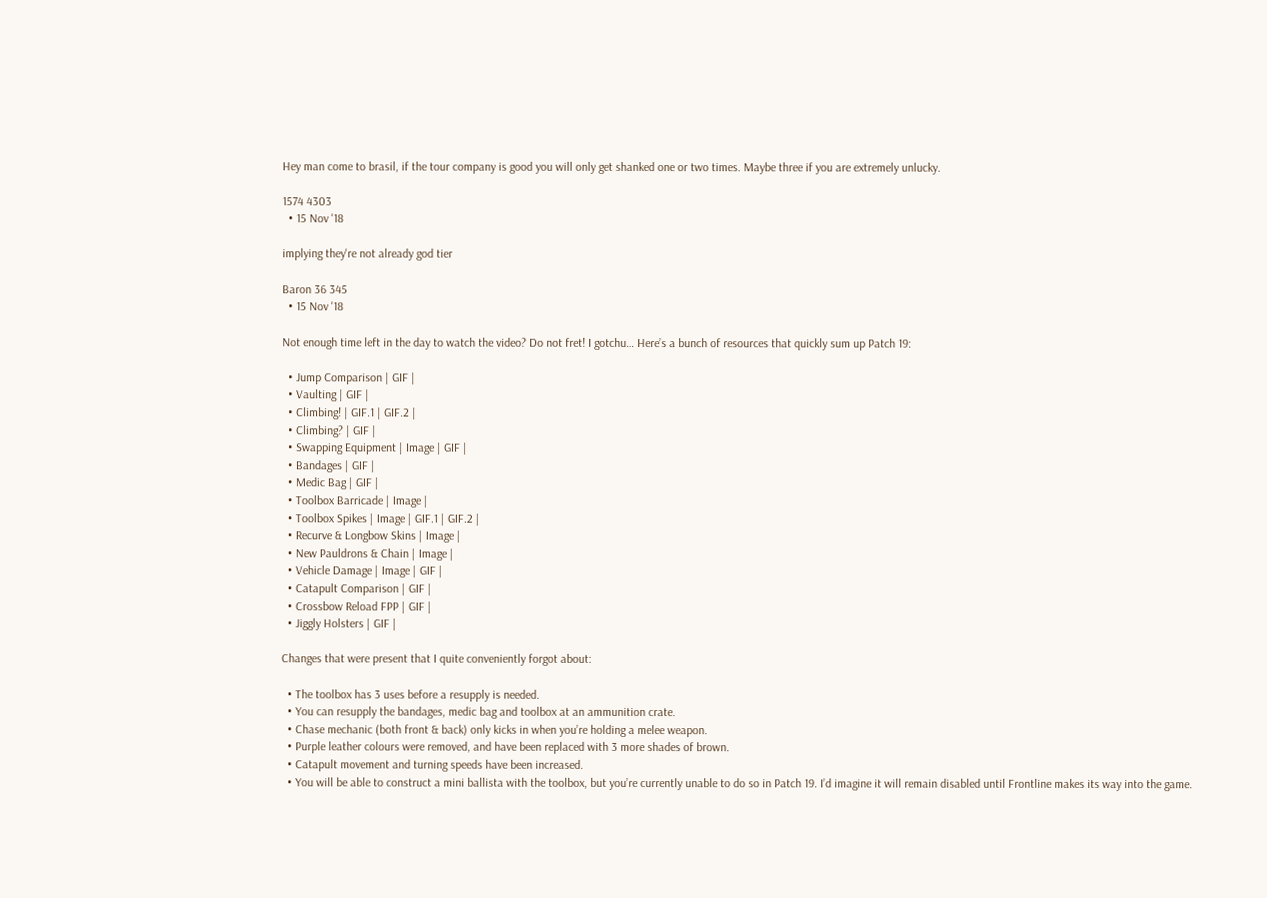Hey man come to brasil, if the tour company is good you will only get shanked one or two times. Maybe three if you are extremely unlucky.

1574 4303
  • 15 Nov '18

implying they're not already god tier

Baron 36 345
  • 15 Nov '18

Not enough time left in the day to watch the video? Do not fret! I gotchu… Here’s a bunch of resources that quickly sum up Patch 19:

  • Jump Comparison | GIF |
  • Vaulting | GIF |
  • Climbing! | GIF.1 | GIF.2 |
  • Climbing? | GIF |
  • Swapping Equipment | Image | GIF |
  • Bandages | GIF |
  • Medic Bag | GIF |
  • Toolbox Barricade | Image |
  • Toolbox Spikes | Image | GIF.1 | GIF.2 |
  • Recurve & Longbow Skins | Image |
  • New Pauldrons & Chain | Image |
  • Vehicle Damage | Image | GIF |
  • Catapult Comparison | GIF |
  • Crossbow Reload FPP | GIF |
  • Jiggly Holsters | GIF |

Changes that were present that I quite conveniently forgot about:

  • The toolbox has 3 uses before a resupply is needed.
  • You can resupply the bandages, medic bag and toolbox at an ammunition crate.
  • Chase mechanic (both front & back) only kicks in when you’re holding a melee weapon.
  • Purple leather colours were removed, and have been replaced with 3 more shades of brown.
  • Catapult movement and turning speeds have been increased.
  • You will be able to construct a mini ballista with the toolbox, but you’re currently unable to do so in Patch 19. I’d imagine it will remain disabled until Frontline makes its way into the game.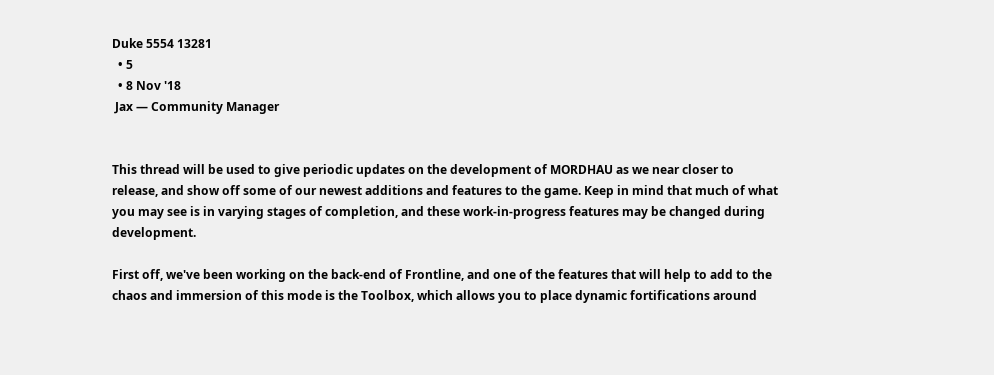Duke 5554 13281
  • 5
  • 8 Nov '18
 Jax — Community Manager


This thread will be used to give periodic updates on the development of MORDHAU as we near closer to release, and show off some of our newest additions and features to the game. Keep in mind that much of what you may see is in varying stages of completion, and these work-in-progress features may be changed during development.

First off, we've been working on the back-end of Frontline, and one of the features that will help to add to the chaos and immersion of this mode is the Toolbox, which allows you to place dynamic fortifications around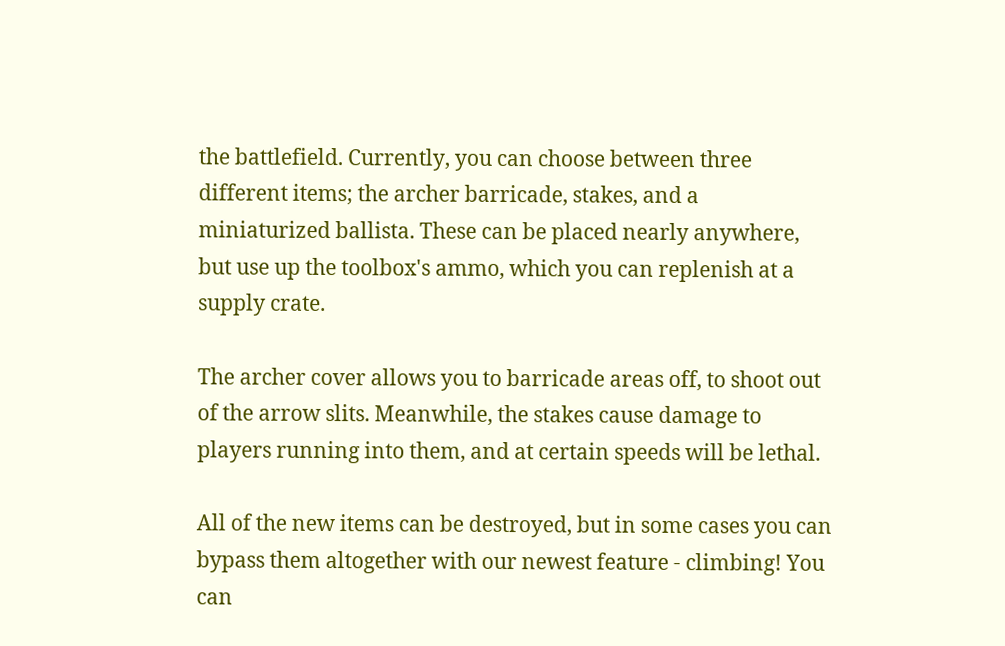the battlefield. Currently, you can choose between three different items; the archer barricade, stakes, and a miniaturized ballista. These can be placed nearly anywhere, but use up the toolbox's ammo, which you can replenish at a supply crate.

The archer cover allows you to barricade areas off, to shoot out of the arrow slits. Meanwhile, the stakes cause damage to players running into them, and at certain speeds will be lethal.

All of the new items can be destroyed, but in some cases you can bypass them altogether with our newest feature - climbing! You can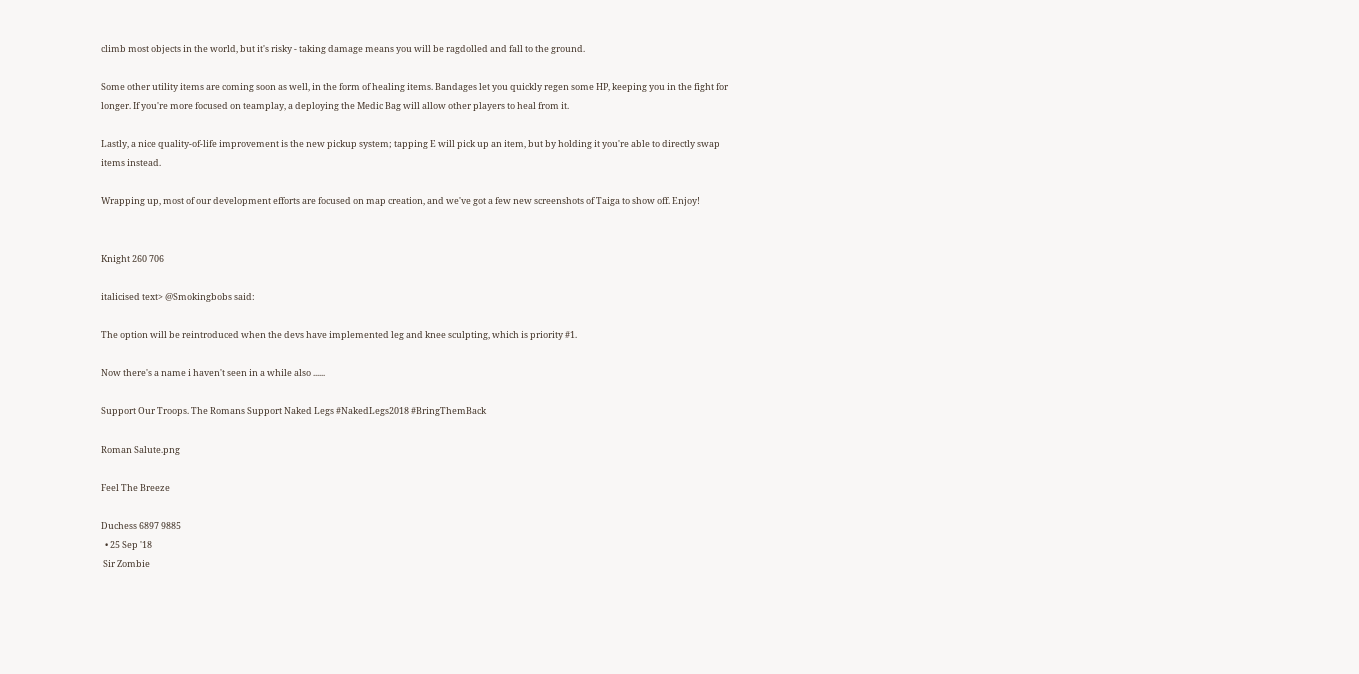climb most objects in the world, but it's risky - taking damage means you will be ragdolled and fall to the ground.

Some other utility items are coming soon as well, in the form of healing items. Bandages let you quickly regen some HP, keeping you in the fight for longer. If you're more focused on teamplay, a deploying the Medic Bag will allow other players to heal from it.

Lastly, a nice quality-of-life improvement is the new pickup system; tapping E will pick up an item, but by holding it you're able to directly swap items instead.

Wrapping up, most of our development efforts are focused on map creation, and we've got a few new screenshots of Taiga to show off. Enjoy!


Knight 260 706

italicised text> @Smokingbobs said:

The option will be reintroduced when the devs have implemented leg and knee sculpting, which is priority #1.

Now there's a name i haven't seen in a while also ......

Support Our Troops. The Romans Support Naked Legs #NakedLegs2018 #BringThemBack

Roman Salute.png

Feel The Breeze

Duchess 6897 9885
  • 25 Sep '18
 Sir Zombie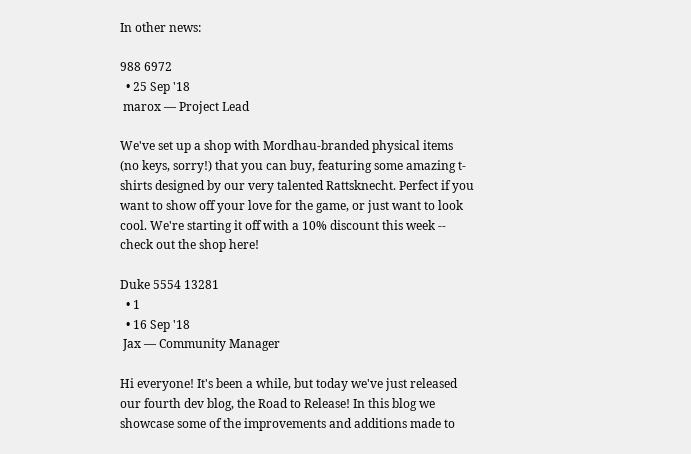In other news:

988 6972
  • 25 Sep '18
 marox — Project Lead

We've set up a shop with Mordhau-branded physical items (no keys, sorry!) that you can buy, featuring some amazing t-shirts designed by our very talented Rattsknecht. Perfect if you want to show off your love for the game, or just want to look cool. We're starting it off with a 10% discount this week -- check out the shop here!

Duke 5554 13281
  • 1
  • 16 Sep '18
 Jax — Community Manager

Hi everyone! It's been a while, but today we've just released our fourth dev blog, the Road to Release! In this blog we showcase some of the improvements and additions made to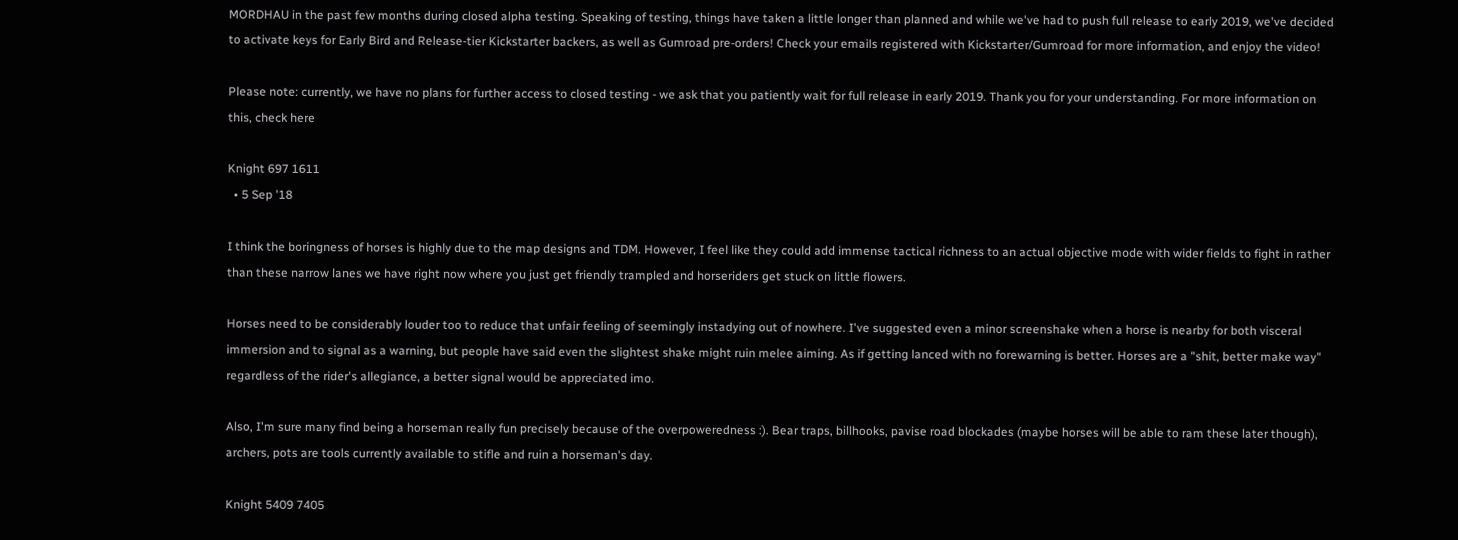MORDHAU in the past few months during closed alpha testing. Speaking of testing, things have taken a little longer than planned and while we've had to push full release to early 2019, we've decided to activate keys for Early Bird and Release-tier Kickstarter backers, as well as Gumroad pre-orders! Check your emails registered with Kickstarter/Gumroad for more information, and enjoy the video!

Please note: currently, we have no plans for further access to closed testing - we ask that you patiently wait for full release in early 2019. Thank you for your understanding. For more information on this, check here

Knight 697 1611
  • 5 Sep '18

I think the boringness of horses is highly due to the map designs and TDM. However, I feel like they could add immense tactical richness to an actual objective mode with wider fields to fight in rather than these narrow lanes we have right now where you just get friendly trampled and horseriders get stuck on little flowers.

Horses need to be considerably louder too to reduce that unfair feeling of seemingly instadying out of nowhere. I've suggested even a minor screenshake when a horse is nearby for both visceral immersion and to signal as a warning, but people have said even the slightest shake might ruin melee aiming. As if getting lanced with no forewarning is better. Horses are a "shit, better make way" regardless of the rider's allegiance, a better signal would be appreciated imo.

Also, I'm sure many find being a horseman really fun precisely because of the overpoweredness :). Bear traps, billhooks, pavise road blockades (maybe horses will be able to ram these later though), archers, pots are tools currently available to stifle and ruin a horseman's day.

Knight 5409 7405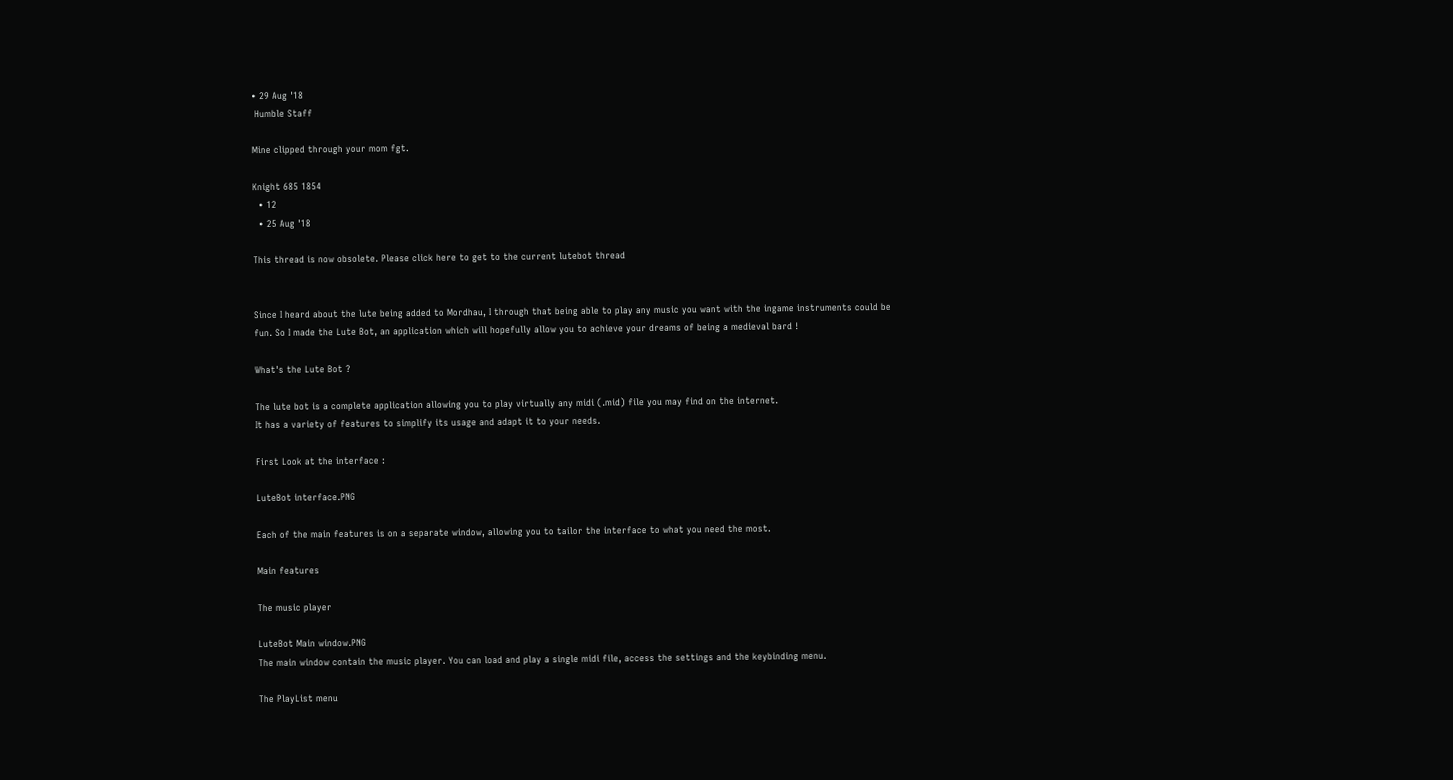• 29 Aug '18
 Humble Staff

Mine clipped through your mom fgt.

Knight 685 1854
  • 12
  • 25 Aug '18

This thread is now obsolete. Please click here to get to the current lutebot thread


Since I heard about the lute being added to Mordhau, I through that being able to play any music you want with the ingame instruments could be fun. So I made the Lute Bot, an application which will hopefully allow you to achieve your dreams of being a medieval bard !

What's the Lute Bot ?

The lute bot is a complete application allowing you to play virtually any midi (.mid) file you may find on the internet.
It has a variety of features to simplify its usage and adapt it to your needs.

First Look at the interface :

LuteBot interface.PNG

Each of the main features is on a separate window, allowing you to tailor the interface to what you need the most.

Main features

The music player

LuteBot Main window.PNG
The main window contain the music player. You can load and play a single midi file, access the settings and the keybinding menu.

The PlayList menu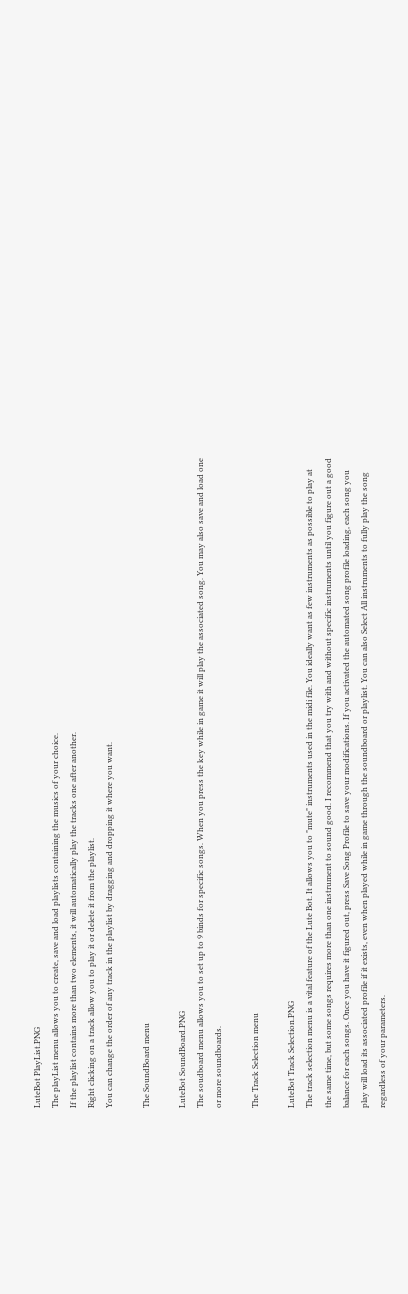LuteBot PlayList.PNG
The playList menu allows you to create, save and load playlists containing the musics of your choice.
If the playlist contains more than two elements, it will automatically play the tracks one after another.
Right clicking on a track allow you to play it or delete it from the playlist.
You can change the order of any track in the playlist by dragging and dropping it where you want.

The SoundBoard menu

LuteBot SoundBoard.PNG
The soudboard menu allows you to set up to 9 binds for specific songs. When you press the key while in game it will play the associated song. You may also save and load one or more soundboards.

The Track Selection menu

LuteBot Track Selection.PNG
The track selection menu is a vital feature of the Lute Bot. It allows you to "mute" instruments used in the midi file. You ideally want as few instruments as possible to play at the same time, but some songs requires more than one instrument to sound good. I recommend that you try with and without specific instruments until you figure out a good balance for each songs. Once you have it figured out, press Save Song Profile to save your modifications. If you activated the automated song profile loading, each song you play will load its associated profile if it exists, even when played while in game through the soundboard or playlist. You can also Select All instruments to fully play the song regardless of your parameters.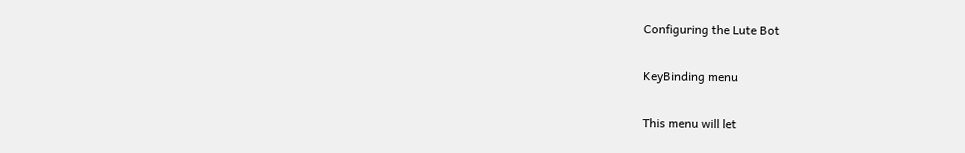Configuring the Lute Bot

KeyBinding menu

This menu will let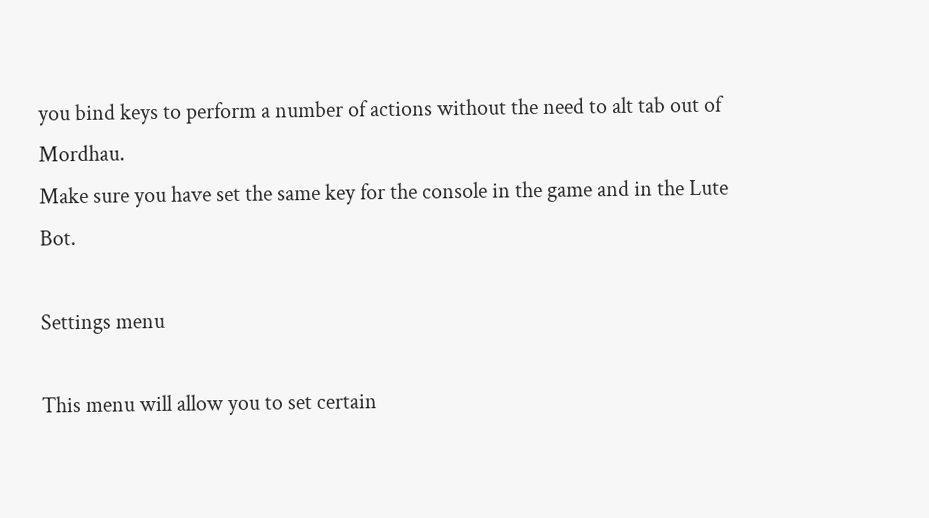you bind keys to perform a number of actions without the need to alt tab out of Mordhau.
Make sure you have set the same key for the console in the game and in the Lute Bot.

Settings menu

This menu will allow you to set certain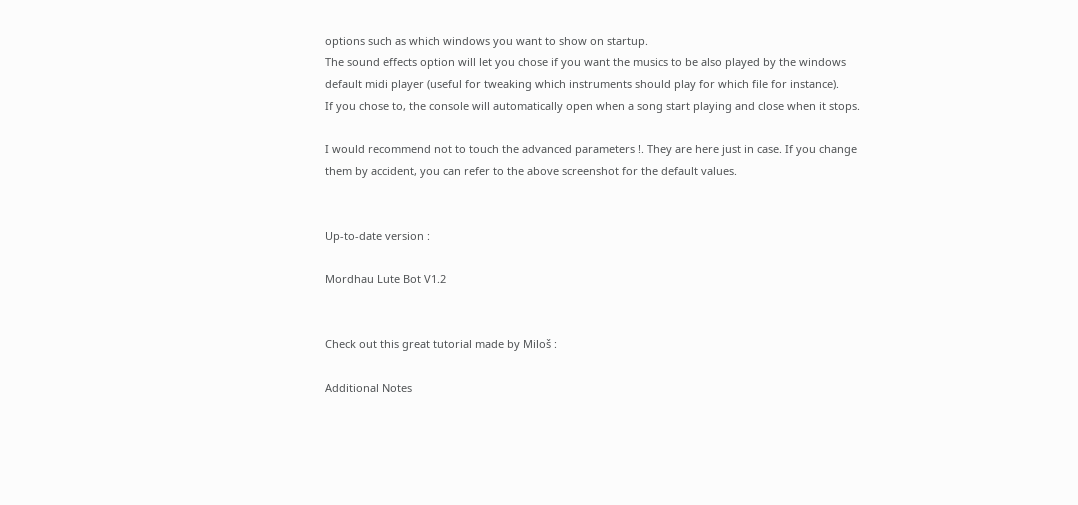options such as which windows you want to show on startup.
The sound effects option will let you chose if you want the musics to be also played by the windows default midi player (useful for tweaking which instruments should play for which file for instance).
If you chose to, the console will automatically open when a song start playing and close when it stops.

I would recommend not to touch the advanced parameters !. They are here just in case. If you change them by accident, you can refer to the above screenshot for the default values.


Up-to-date version :

Mordhau Lute Bot V1.2


Check out this great tutorial made by Miloš :

Additional Notes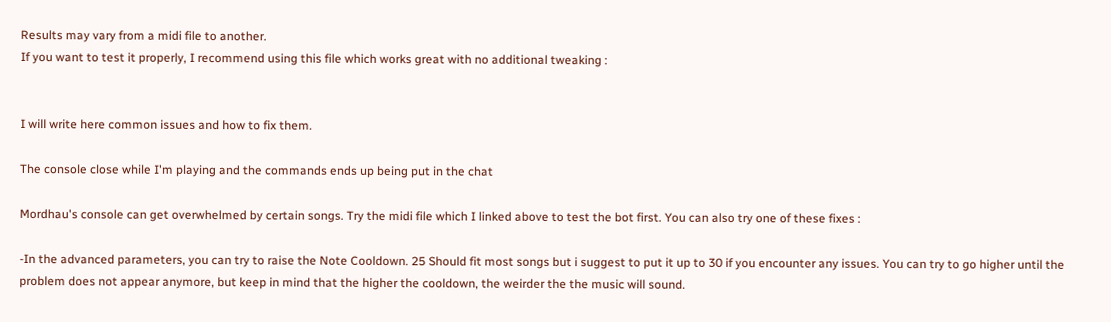Results may vary from a midi file to another.
If you want to test it properly, I recommend using this file which works great with no additional tweaking :


I will write here common issues and how to fix them.

The console close while I'm playing and the commands ends up being put in the chat

Mordhau's console can get overwhelmed by certain songs. Try the midi file which I linked above to test the bot first. You can also try one of these fixes :

-In the advanced parameters, you can try to raise the Note Cooldown. 25 Should fit most songs but i suggest to put it up to 30 if you encounter any issues. You can try to go higher until the problem does not appear anymore, but keep in mind that the higher the cooldown, the weirder the the music will sound.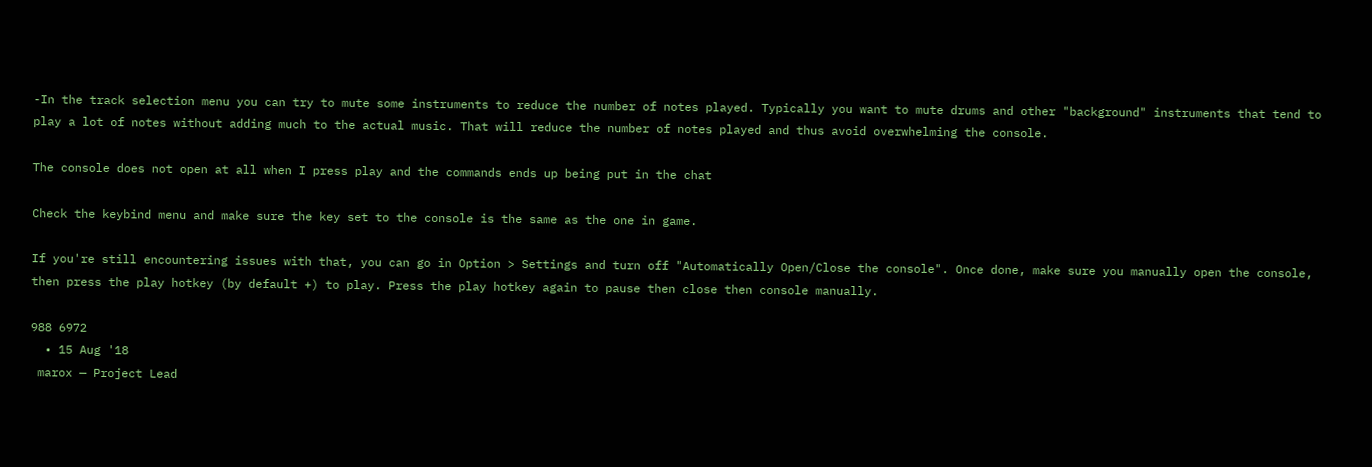-In the track selection menu you can try to mute some instruments to reduce the number of notes played. Typically you want to mute drums and other "background" instruments that tend to play a lot of notes without adding much to the actual music. That will reduce the number of notes played and thus avoid overwhelming the console.

The console does not open at all when I press play and the commands ends up being put in the chat

Check the keybind menu and make sure the key set to the console is the same as the one in game.

If you're still encountering issues with that, you can go in Option > Settings and turn off "Automatically Open/Close the console". Once done, make sure you manually open the console, then press the play hotkey (by default +) to play. Press the play hotkey again to pause then close then console manually.

988 6972
  • 15 Aug '18
 marox — Project Lead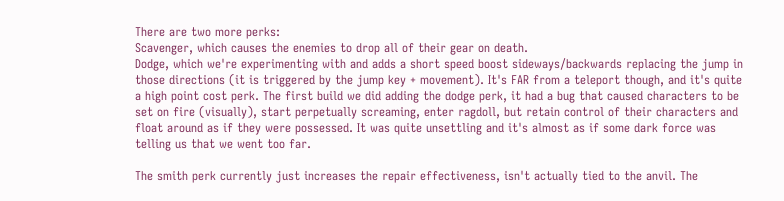There are two more perks:
Scavenger, which causes the enemies to drop all of their gear on death.
Dodge, which we're experimenting with and adds a short speed boost sideways/backwards replacing the jump in those directions (it is triggered by the jump key + movement). It's FAR from a teleport though, and it's quite a high point cost perk. The first build we did adding the dodge perk, it had a bug that caused characters to be set on fire (visually), start perpetually screaming, enter ragdoll, but retain control of their characters and float around as if they were possessed. It was quite unsettling and it's almost as if some dark force was telling us that we went too far.

The smith perk currently just increases the repair effectiveness, isn't actually tied to the anvil. The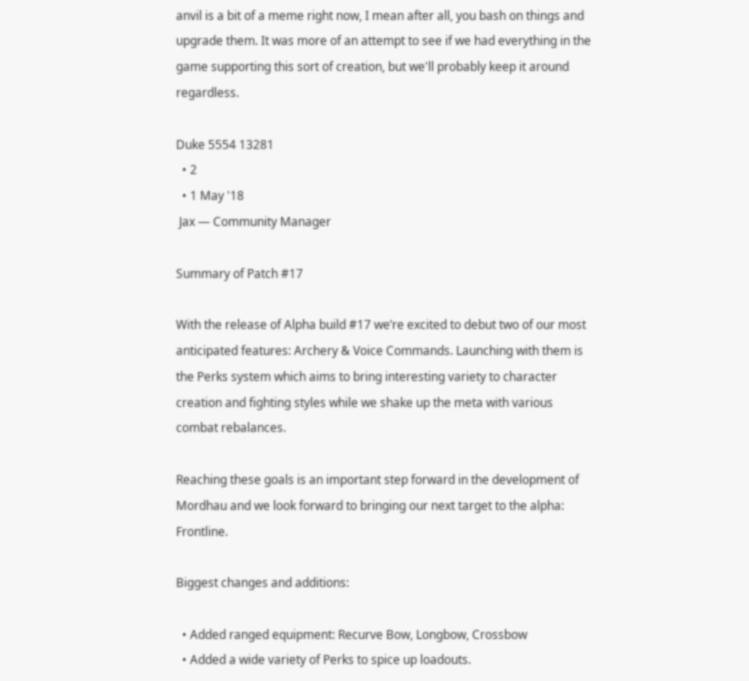anvil is a bit of a meme right now, I mean after all, you bash on things and upgrade them. It was more of an attempt to see if we had everything in the game supporting this sort of creation, but we'll probably keep it around regardless.

Duke 5554 13281
  • 2
  • 1 May '18
 Jax — Community Manager

Summary of Patch #17

With the release of Alpha build #17 we’re excited to debut two of our most anticipated features: Archery & Voice Commands. Launching with them is the Perks system which aims to bring interesting variety to character creation and fighting styles while we shake up the meta with various combat rebalances.

Reaching these goals is an important step forward in the development of Mordhau and we look forward to bringing our next target to the alpha: Frontline.

Biggest changes and additions:

  • Added ranged equipment: Recurve Bow, Longbow, Crossbow
  • Added a wide variety of Perks to spice up loadouts.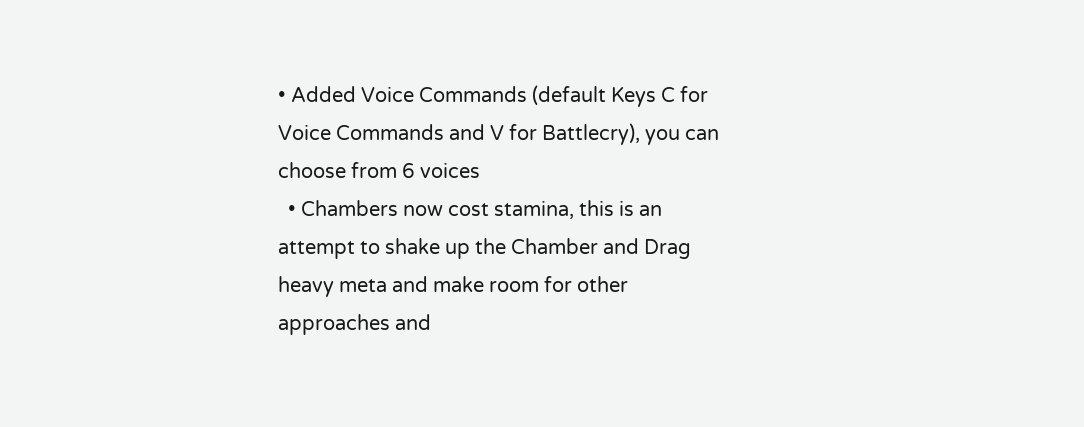• Added Voice Commands (default Keys C for Voice Commands and V for Battlecry), you can choose from 6 voices
  • Chambers now cost stamina, this is an attempt to shake up the Chamber and Drag heavy meta and make room for other approaches and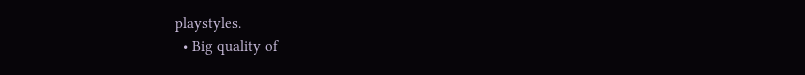playstyles.
  • Big quality of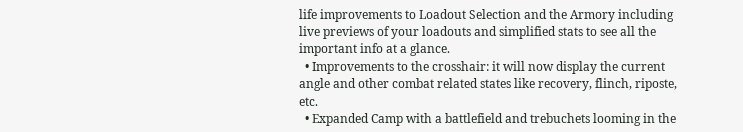life improvements to Loadout Selection and the Armory including live previews of your loadouts and simplified stats to see all the important info at a glance.
  • Improvements to the crosshair: it will now display the current angle and other combat related states like recovery, flinch, riposte, etc.
  • Expanded Camp with a battlefield and trebuchets looming in the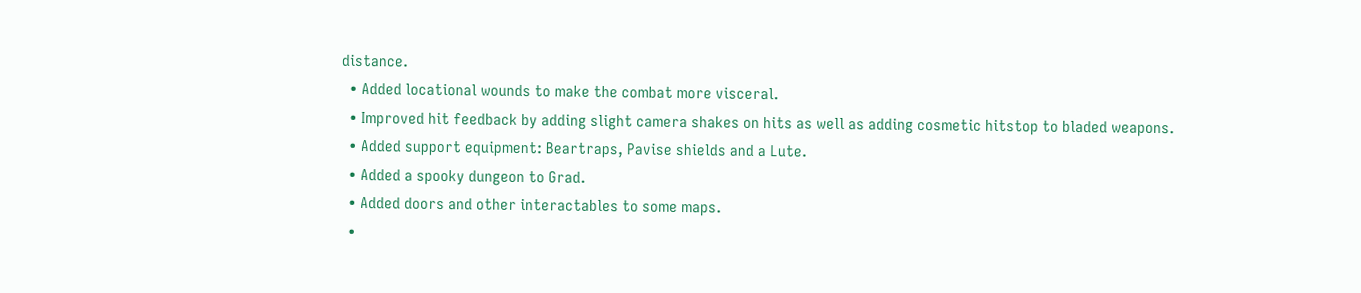distance.
  • Added locational wounds to make the combat more visceral.
  • Improved hit feedback by adding slight camera shakes on hits as well as adding cosmetic hitstop to bladed weapons.
  • Added support equipment: Beartraps, Pavise shields and a Lute.
  • Added a spooky dungeon to Grad.
  • Added doors and other interactables to some maps.
  •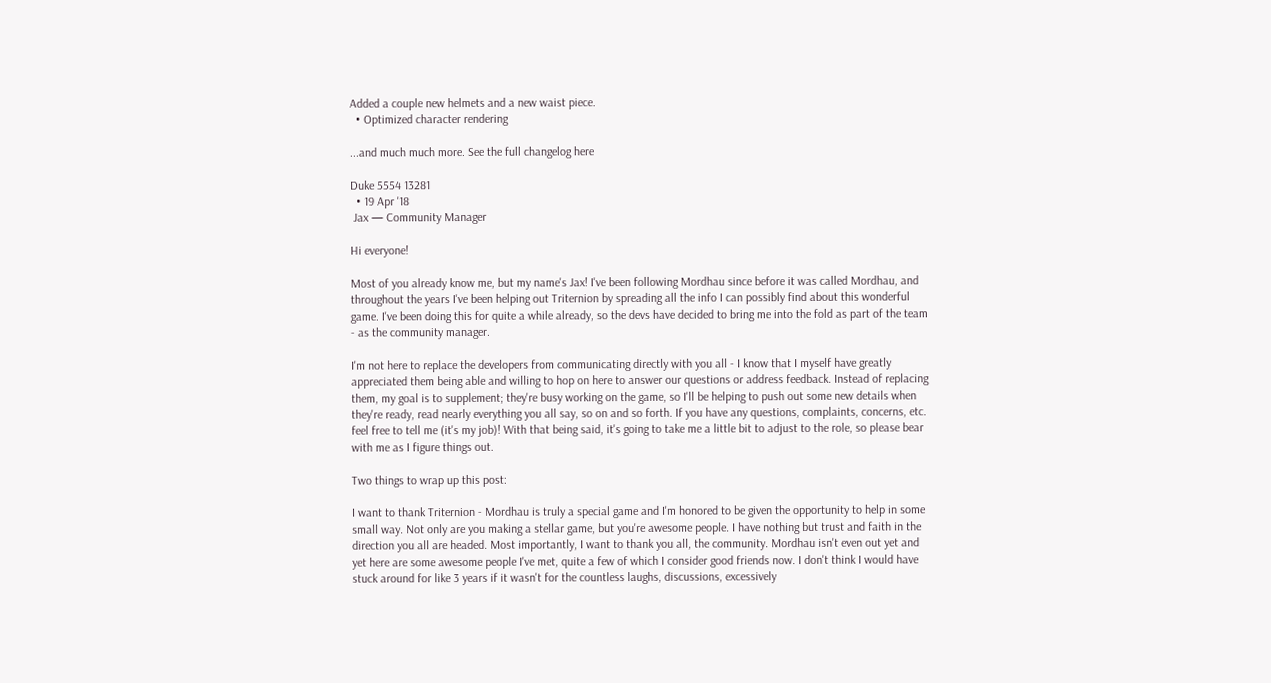Added a couple new helmets and a new waist piece.
  • Optimized character rendering

...and much much more. See the full changelog here

Duke 5554 13281
  • 19 Apr '18
 Jax — Community Manager

Hi everyone!

Most of you already know me, but my name's Jax! I've been following Mordhau since before it was called Mordhau, and throughout the years I've been helping out Triternion by spreading all the info I can possibly find about this wonderful game. I've been doing this for quite a while already, so the devs have decided to bring me into the fold as part of the team - as the community manager.

I'm not here to replace the developers from communicating directly with you all - I know that I myself have greatly appreciated them being able and willing to hop on here to answer our questions or address feedback. Instead of replacing them, my goal is to supplement; they're busy working on the game, so I'll be helping to push out some new details when they're ready, read nearly everything you all say, so on and so forth. If you have any questions, complaints, concerns, etc. feel free to tell me (it's my job)! With that being said, it's going to take me a little bit to adjust to the role, so please bear with me as I figure things out.

Two things to wrap up this post:

I want to thank Triternion - Mordhau is truly a special game and I'm honored to be given the opportunity to help in some small way. Not only are you making a stellar game, but you're awesome people. I have nothing but trust and faith in the direction you all are headed. Most importantly, I want to thank you all, the community. Mordhau isn't even out yet and yet here are some awesome people I've met, quite a few of which I consider good friends now. I don't think I would have stuck around for like 3 years if it wasn't for the countless laughs, discussions, excessively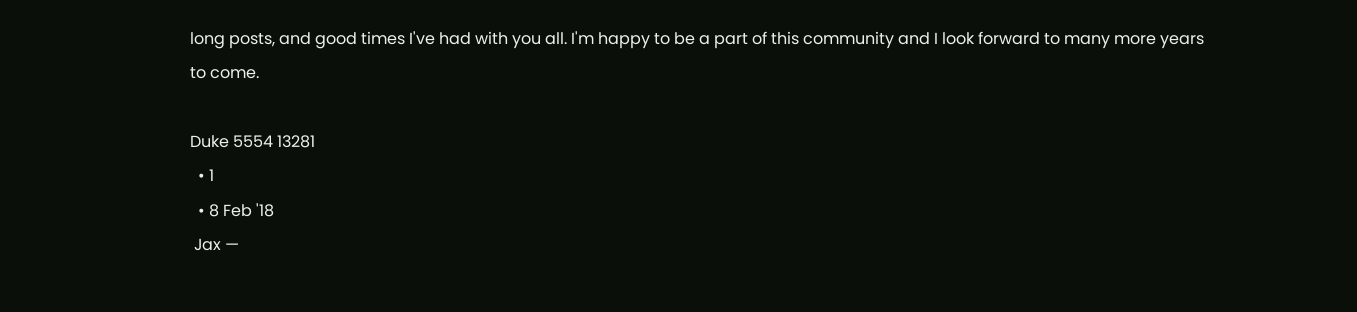long posts, and good times I've had with you all. I'm happy to be a part of this community and I look forward to many more years to come.

Duke 5554 13281
  • 1
  • 8 Feb '18
 Jax —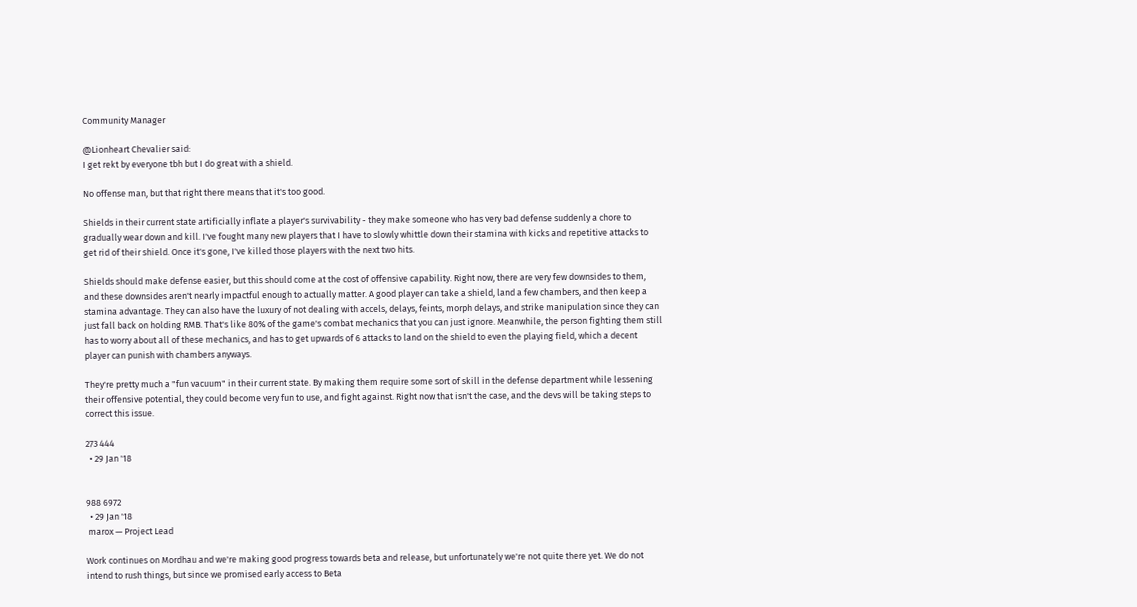Community Manager

@Lionheart Chevalier said:
I get rekt by everyone tbh but I do great with a shield.

No offense man, but that right there means that it's too good.

Shields in their current state artificially inflate a player's survivability - they make someone who has very bad defense suddenly a chore to gradually wear down and kill. I've fought many new players that I have to slowly whittle down their stamina with kicks and repetitive attacks to get rid of their shield. Once it's gone, I've killed those players with the next two hits.

Shields should make defense easier, but this should come at the cost of offensive capability. Right now, there are very few downsides to them, and these downsides aren't nearly impactful enough to actually matter. A good player can take a shield, land a few chambers, and then keep a stamina advantage. They can also have the luxury of not dealing with accels, delays, feints, morph delays, and strike manipulation since they can just fall back on holding RMB. That's like 80% of the game's combat mechanics that you can just ignore. Meanwhile, the person fighting them still has to worry about all of these mechanics, and has to get upwards of 6 attacks to land on the shield to even the playing field, which a decent player can punish with chambers anyways.

They're pretty much a "fun vacuum" in their current state. By making them require some sort of skill in the defense department while lessening their offensive potential, they could become very fun to use, and fight against. Right now that isn't the case, and the devs will be taking steps to correct this issue.

273 444
  • 29 Jan '18


988 6972
  • 29 Jan '18
 marox — Project Lead

Work continues on Mordhau and we're making good progress towards beta and release, but unfortunately we're not quite there yet. We do not intend to rush things, but since we promised early access to Beta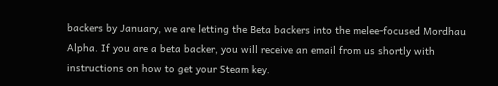backers by January, we are letting the Beta backers into the melee-focused Mordhau Alpha. If you are a beta backer, you will receive an email from us shortly with instructions on how to get your Steam key.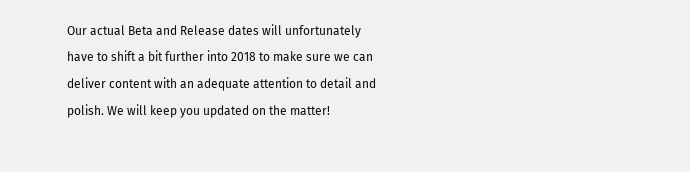Our actual Beta and Release dates will unfortunately have to shift a bit further into 2018 to make sure we can deliver content with an adequate attention to detail and polish. We will keep you updated on the matter!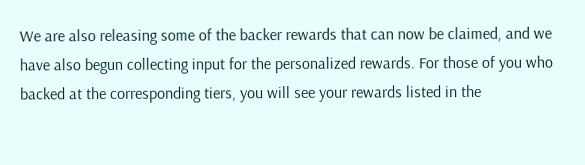We are also releasing some of the backer rewards that can now be claimed, and we have also begun collecting input for the personalized rewards. For those of you who backed at the corresponding tiers, you will see your rewards listed in the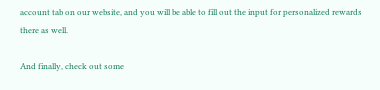account tab on our website, and you will be able to fill out the input for personalized rewards there as well.

And finally, check out some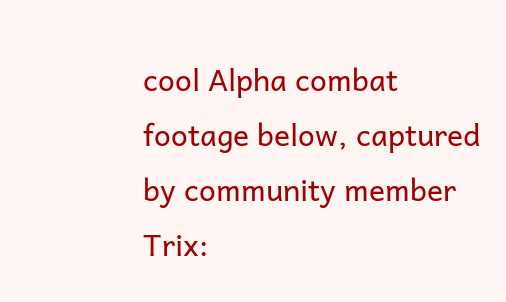cool Alpha combat footage below, captured by community member Trix: